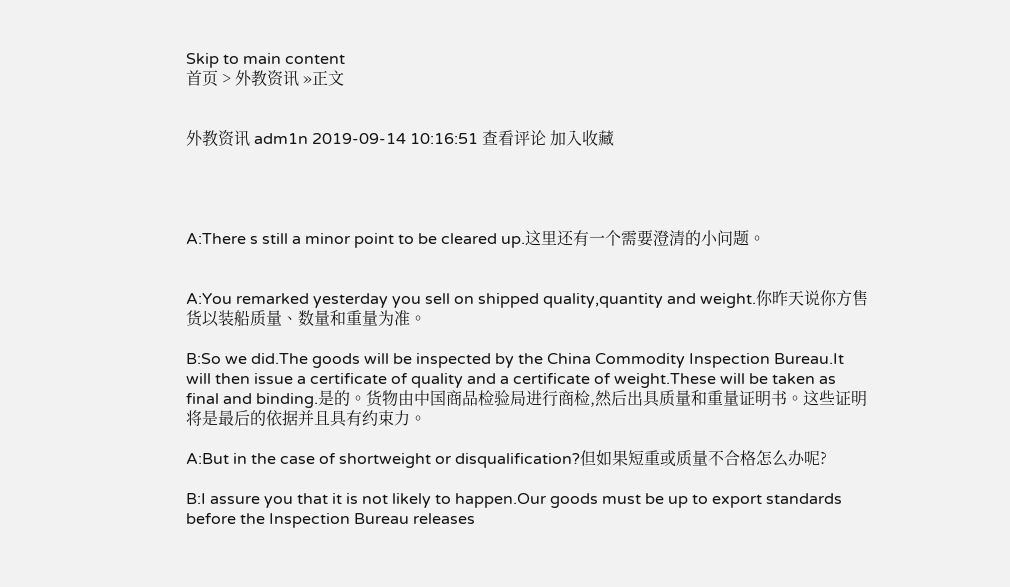Skip to main content
首页 > 外教资讯 »正文


外教资讯 adm1n 2019-09-14 10:16:51 查看评论 加入收藏




A:There s still a minor point to be cleared up.这里还有一个需要澄清的小问题。


A:You remarked yesterday you sell on shipped quality,quantity and weight.你昨天说你方售货以装船质量、数量和重量为准。

B:So we did.The goods will be inspected by the China Commodity Inspection Bureau.It will then issue a certificate of quality and a certificate of weight.These will be taken as final and binding.是的。货物由中国商品检验局进行商检,然后出具质量和重量证明书。这些证明将是最后的依据并且具有约束力。

A:But in the case of shortweight or disqualification?但如果短重或质量不合格怎么办呢?

B:I assure you that it is not likely to happen.Our goods must be up to export standards before the Inspection Bureau releases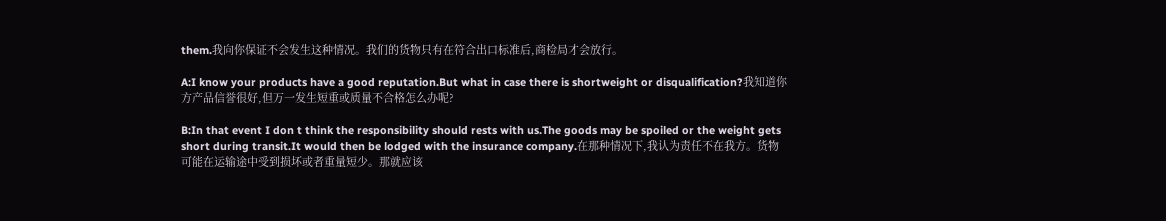them.我向你保证不会发生这种情况。我们的货物只有在符合出口标准后,商检局才会放行。

A:I know your products have a good reputation.But what in case there is shortweight or disqualification?我知道你方产品信誉很好,但万一发生短重或质量不合格怎么办呢?

B:In that event I don t think the responsibility should rests with us.The goods may be spoiled or the weight gets short during transit.It would then be lodged with the insurance company.在那种情况下,我认为责任不在我方。货物可能在运输途中受到损坏或者重量短少。那就应该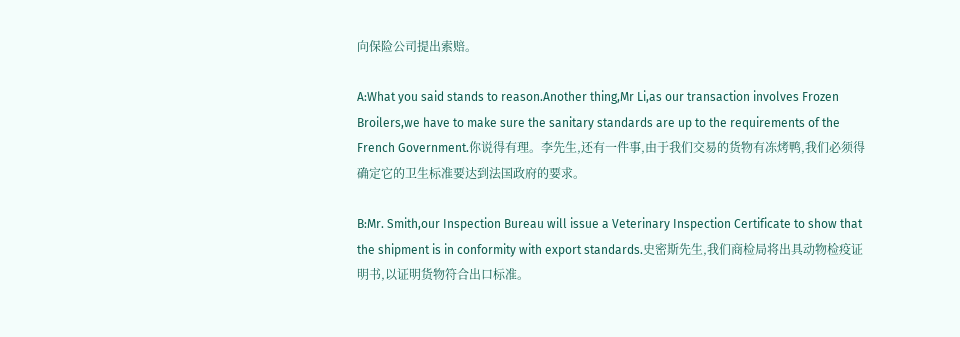向保险公司提出索赔。

A:What you said stands to reason.Another thing,Mr Li,as our transaction involves Frozen Broilers,we have to make sure the sanitary standards are up to the requirements of the French Government.你说得有理。李先生,还有一件事,由于我们交易的货物有冻烤鸭,我们必须得确定它的卫生标准要达到法国政府的要求。

B:Mr. Smith,our Inspection Bureau will issue a Veterinary Inspection Certificate to show that the shipment is in conformity with export standards.史密斯先生,我们商检局将出具动物检疫证明书,以证明货物符合出口标准。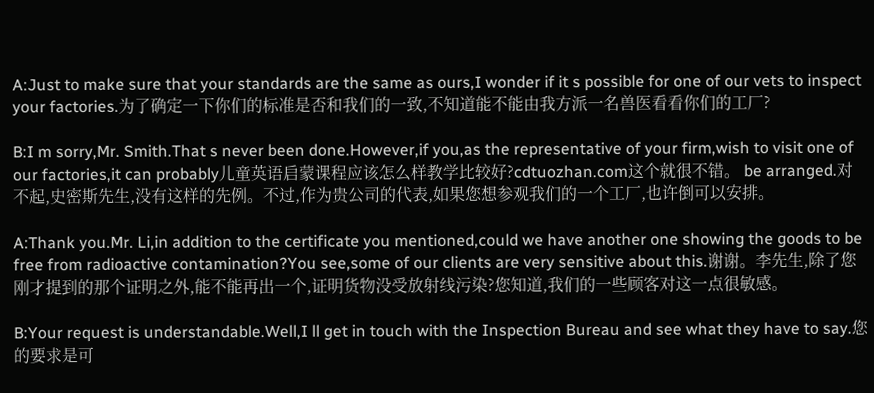A:Just to make sure that your standards are the same as ours,I wonder if it s possible for one of our vets to inspect your factories.为了确定一下你们的标准是否和我们的一致,不知道能不能由我方派一名兽医看看你们的工厂?

B:I m sorry,Mr. Smith.That s never been done.However,if you,as the representative of your firm,wish to visit one of our factories,it can probably儿童英语启蒙课程应该怎么样教学比较好?cdtuozhan.com这个就很不错。 be arranged.对不起,史密斯先生,没有这样的先例。不过,作为贵公司的代表,如果您想参观我们的一个工厂,也许倒可以安排。

A:Thank you.Mr. Li,in addition to the certificate you mentioned,could we have another one showing the goods to be free from radioactive contamination?You see,some of our clients are very sensitive about this.谢谢。李先生,除了您刚才提到的那个证明之外,能不能再出一个,证明货物没受放射线污染?您知道,我们的一些顾客对这一点很敏感。

B:Your request is understandable.Well,I ll get in touch with the Inspection Bureau and see what they have to say.您的要求是可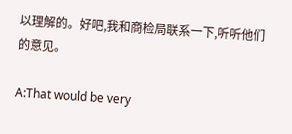以理解的。好吧,我和商检局联系一下,听听他们的意见。

A:That would be very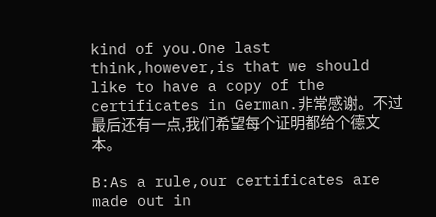kind of you.One last think,however,is that we should like to have a copy of the certificates in German.非常感谢。不过最后还有一点,我们希望每个证明都给个德文本。

B:As a rule,our certificates are made out in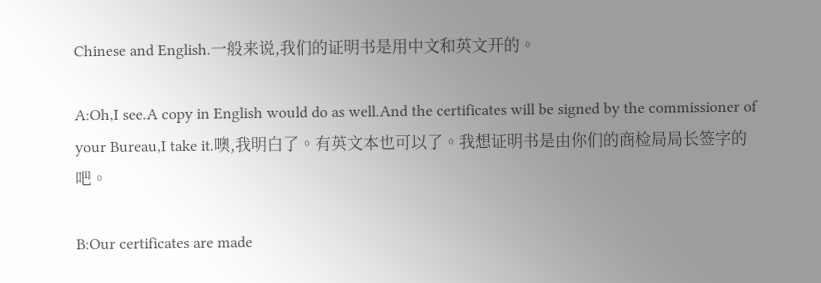Chinese and English.一般来说,我们的证明书是用中文和英文开的。

A:Oh,I see.A copy in English would do as well.And the certificates will be signed by the commissioner of your Bureau,I take it.噢,我明白了。有英文本也可以了。我想证明书是由你们的商检局局长签字的吧。

B:Our certificates are made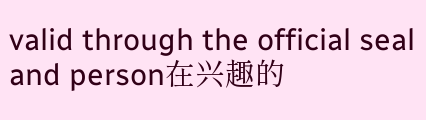valid through the official seal and person在兴趣的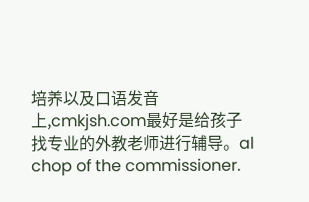培养以及口语发音上,cmkjsh.com最好是给孩子找专业的外教老师进行辅导。al chop of the commissioner.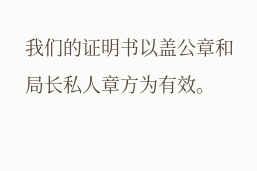我们的证明书以盖公章和局长私人章方为有效。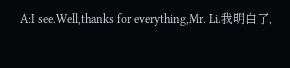A:I see.Well,thanks for everything,Mr. Li.我明白了,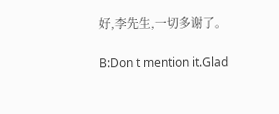好,李先生,一切多谢了。

B:Don t mention it.Glad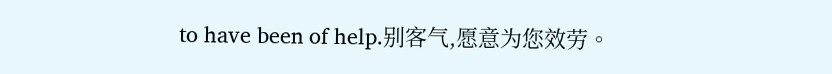to have been of help.别客气,愿意为您效劳。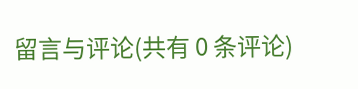留言与评论(共有 0 条评论)